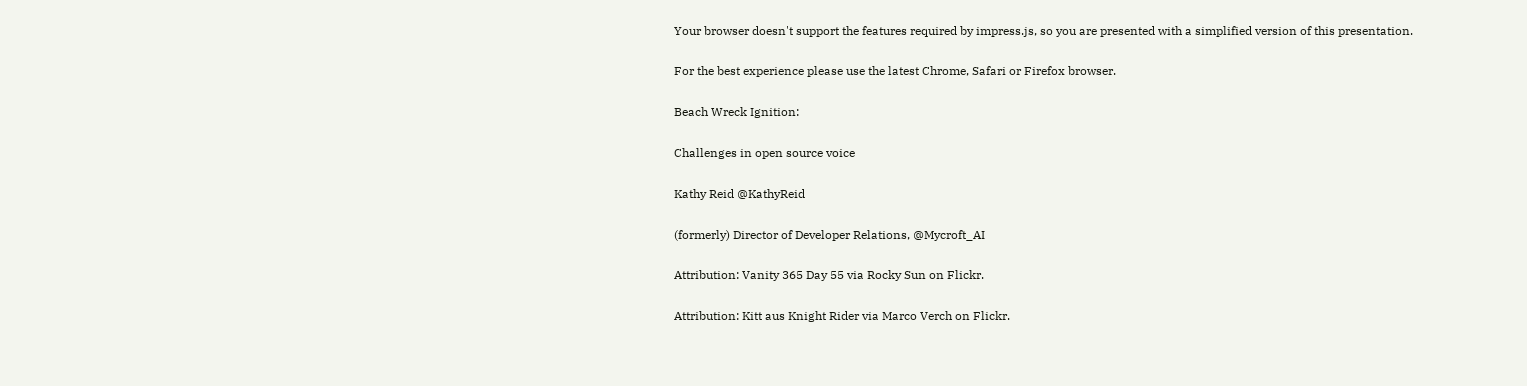Your browser doesn't support the features required by impress.js, so you are presented with a simplified version of this presentation.

For the best experience please use the latest Chrome, Safari or Firefox browser.

Beach Wreck Ignition:

Challenges in open source voice

Kathy Reid @KathyReid

(formerly) Director of Developer Relations, @Mycroft_AI

Attribution: Vanity 365 Day 55 via Rocky Sun on Flickr.

Attribution: Kitt aus Knight Rider via Marco Verch on Flickr.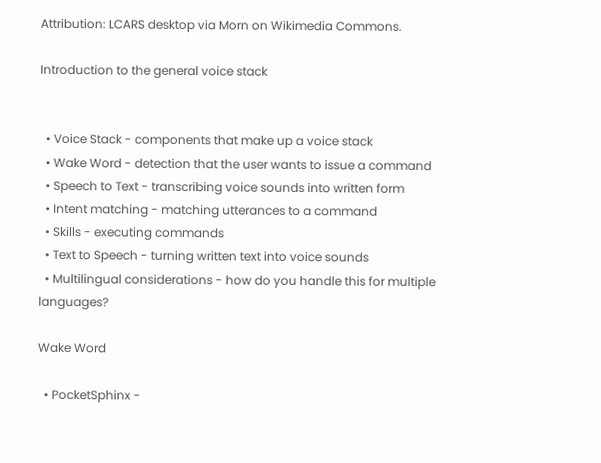Attribution: LCARS desktop via Morn on Wikimedia Commons.

Introduction to the general voice stack


  • Voice Stack - components that make up a voice stack
  • Wake Word - detection that the user wants to issue a command
  • Speech to Text - transcribing voice sounds into written form
  • Intent matching - matching utterances to a command
  • Skills - executing commands
  • Text to Speech - turning written text into voice sounds
  • Multilingual considerations - how do you handle this for multiple languages?

Wake Word

  • PocketSphinx -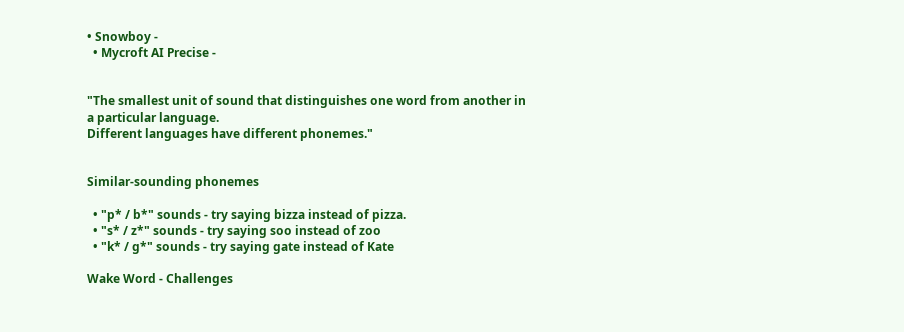• Snowboy -
  • Mycroft AI Precise -


"The smallest unit of sound that distinguishes one word from another in a particular language.
Different languages have different phonemes."


Similar-sounding phonemes

  • "p* / b*" sounds - try saying bizza instead of pizza.
  • "s* / z*" sounds - try saying soo instead of zoo
  • "k* / g*" sounds - try saying gate instead of Kate

Wake Word - Challenges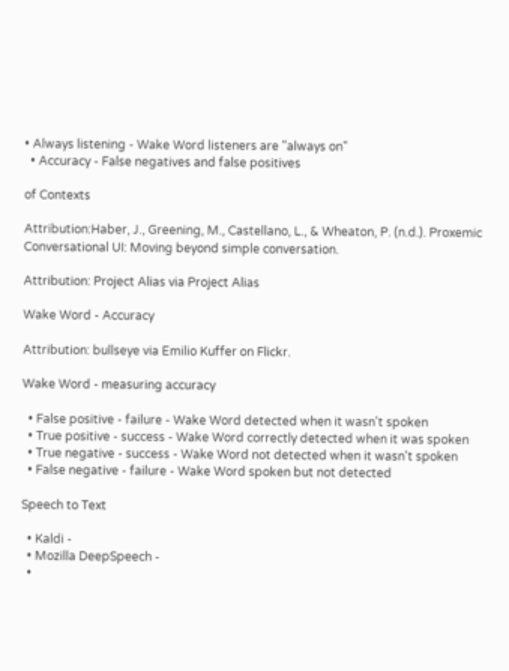• Always listening - Wake Word listeners are "always on"
  • Accuracy - False negatives and false positives

of Contexts

Attribution:Haber, J., Greening, M., Castellano, L., & Wheaton, P. (n.d.). Proxemic Conversational UI: Moving beyond simple conversation.

Attribution: Project Alias via Project Alias

Wake Word - Accuracy

Attribution: bullseye via Emilio Kuffer on Flickr.

Wake Word - measuring accuracy

  • False positive - failure - Wake Word detected when it wasn't spoken
  • True positive - success - Wake Word correctly detected when it was spoken
  • True negative - success - Wake Word not detected when it wasn't spoken
  • False negative - failure - Wake Word spoken but not detected

Speech to Text

  • Kaldi -
  • Mozilla DeepSpeech -
  •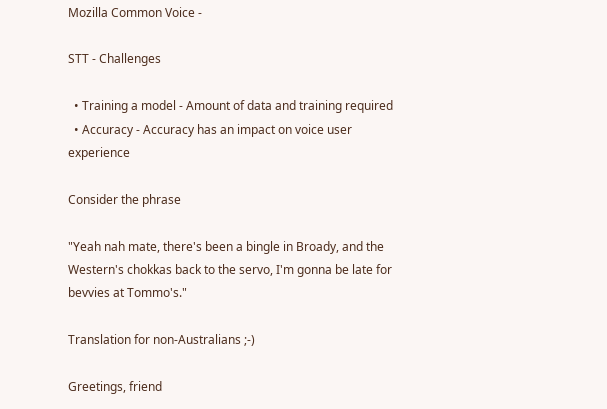Mozilla Common Voice -

STT - Challenges

  • Training a model - Amount of data and training required
  • Accuracy - Accuracy has an impact on voice user experience

Consider the phrase

"Yeah nah mate, there's been a bingle in Broady, and the Western's chokkas back to the servo, I'm gonna be late for bevvies at Tommo's."

Translation for non-Australians ;-)

Greetings, friend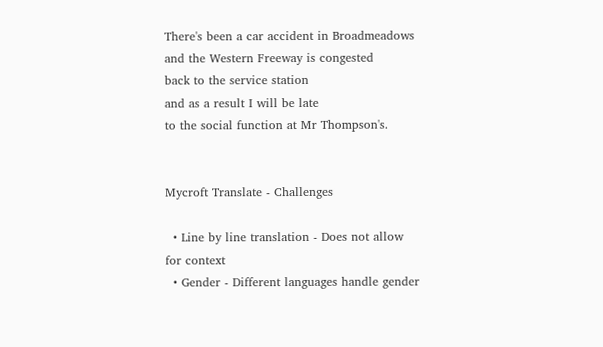There's been a car accident in Broadmeadows
and the Western Freeway is congested
back to the service station
and as a result I will be late
to the social function at Mr Thompson's.


Mycroft Translate - Challenges

  • Line by line translation - Does not allow for context
  • Gender - Different languages handle gender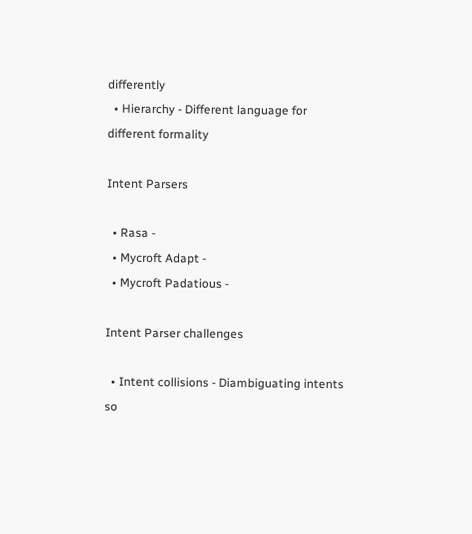differently
  • Hierarchy - Different language for different formality

Intent Parsers

  • Rasa -
  • Mycroft Adapt -
  • Mycroft Padatious -

Intent Parser challenges

  • Intent collisions - Diambiguating intents so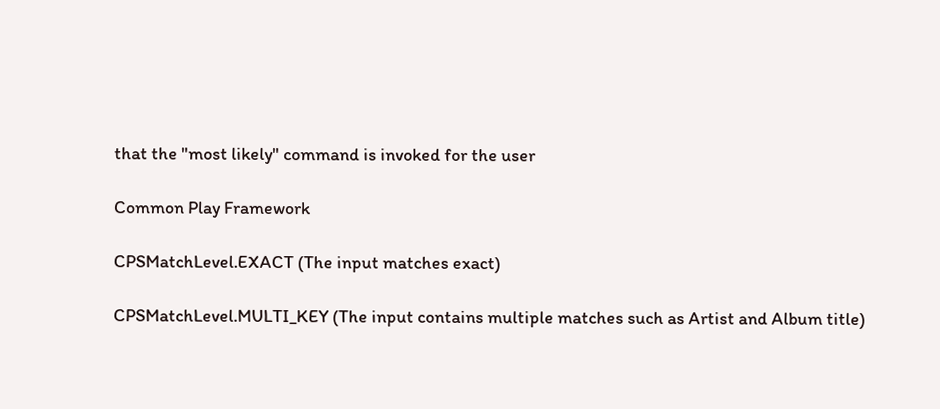that the "most likely" command is invoked for the user

Common Play Framework

CPSMatchLevel.EXACT (The input matches exact)

CPSMatchLevel.MULTI_KEY (The input contains multiple matches such as Artist and Album title)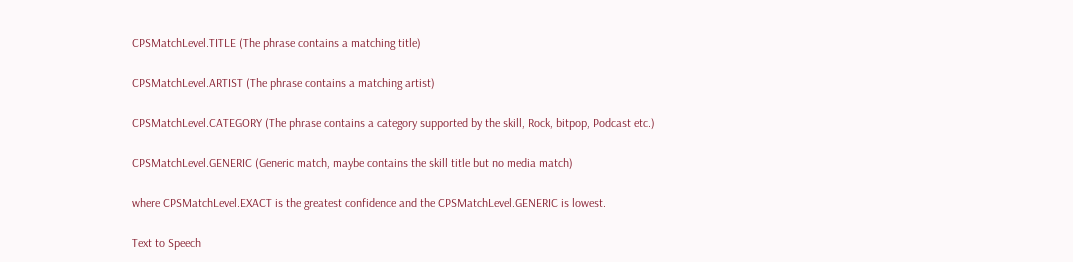CPSMatchLevel.TITLE (The phrase contains a matching title)

CPSMatchLevel.ARTIST (The phrase contains a matching artist)

CPSMatchLevel.CATEGORY (The phrase contains a category supported by the skill, Rock, bitpop, Podcast etc.)

CPSMatchLevel.GENERIC (Generic match, maybe contains the skill title but no media match)

where CPSMatchLevel.EXACT is the greatest confidence and the CPSMatchLevel.GENERIC is lowest.

Text to Speech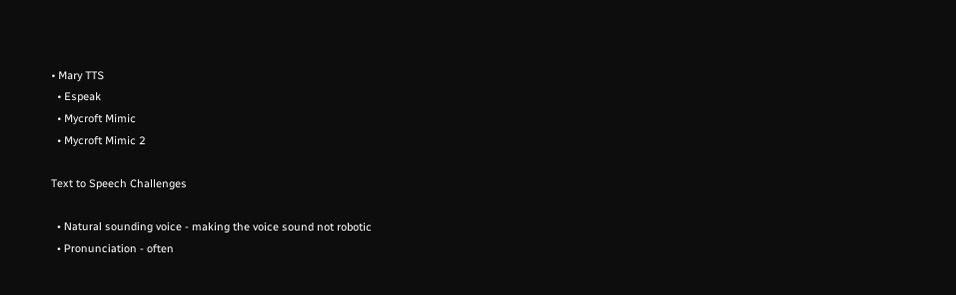• Mary TTS
  • Espeak
  • Mycroft Mimic
  • Mycroft Mimic 2

Text to Speech Challenges

  • Natural sounding voice - making the voice sound not robotic
  • Pronunciation - often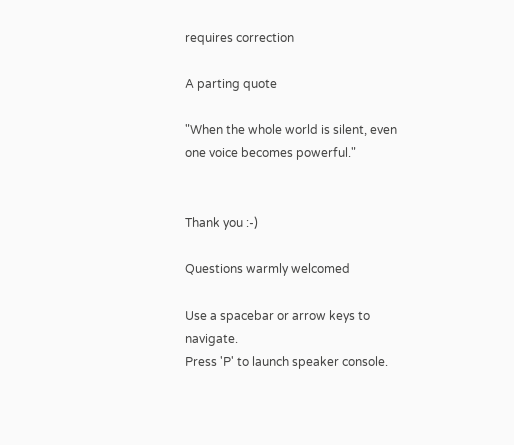requires correction

A parting quote

"When the whole world is silent, even one voice becomes powerful."


Thank you :-)

Questions warmly welcomed

Use a spacebar or arrow keys to navigate.
Press 'P' to launch speaker console.